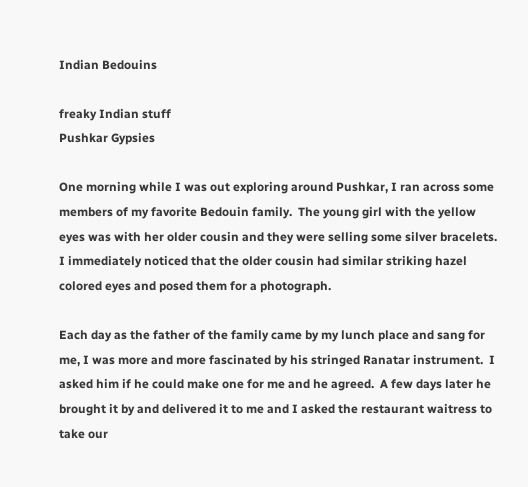Indian Bedouins

freaky Indian stuff
Pushkar Gypsies

One morning while I was out exploring around Pushkar, I ran across some members of my favorite Bedouin family.  The young girl with the yellow eyes was with her older cousin and they were selling some silver bracelets.  I immediately noticed that the older cousin had similar striking hazel colored eyes and posed them for a photograph.

Each day as the father of the family came by my lunch place and sang for me, I was more and more fascinated by his stringed Ranatar instrument.  I asked him if he could make one for me and he agreed.  A few days later he brought it by and delivered it to me and I asked the restaurant waitress to take our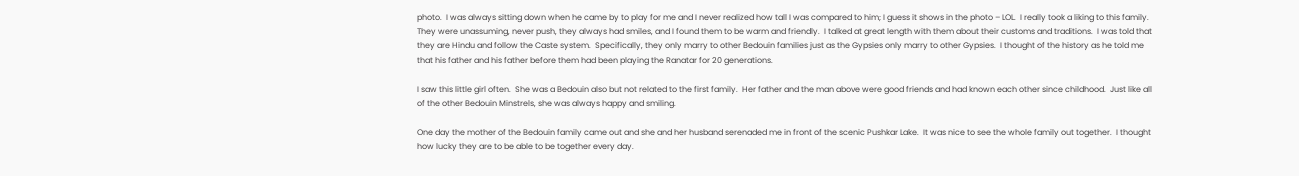photo.  I was always sitting down when he came by to play for me and I never realized how tall I was compared to him; I guess it shows in the photo – LOL.  I really took a liking to this family.  They were unassuming, never push, they always had smiles, and I found them to be warm and friendly.  I talked at great length with them about their customs and traditions.  I was told that they are Hindu and follow the Caste system.  Specifically, they only marry to other Bedouin families just as the Gypsies only marry to other Gypsies.  I thought of the history as he told me that his father and his father before them had been playing the Ranatar for 20 generations.

I saw this little girl often.  She was a Bedouin also but not related to the first family.  Her father and the man above were good friends and had known each other since childhood.  Just like all of the other Bedouin Minstrels, she was always happy and smiling.

One day the mother of the Bedouin family came out and she and her husband serenaded me in front of the scenic Pushkar Lake.  It was nice to see the whole family out together.  I thought how lucky they are to be able to be together every day.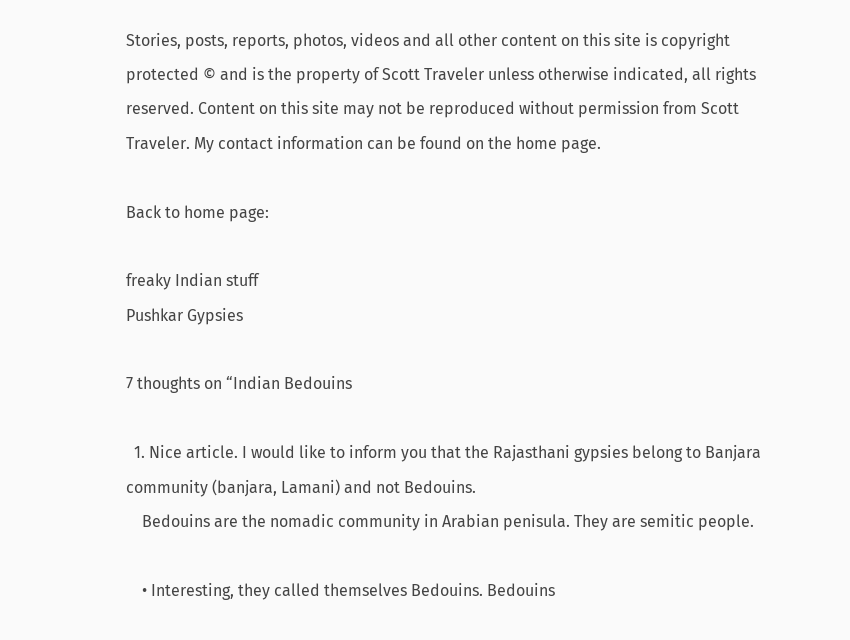Stories, posts, reports, photos, videos and all other content on this site is copyright protected © and is the property of Scott Traveler unless otherwise indicated, all rights reserved. Content on this site may not be reproduced without permission from Scott Traveler. My contact information can be found on the home page.

Back to home page:

freaky Indian stuff
Pushkar Gypsies

7 thoughts on “Indian Bedouins

  1. Nice article. I would like to inform you that the Rajasthani gypsies belong to Banjara community (banjara, Lamani) and not Bedouins.
    Bedouins are the nomadic community in Arabian penisula. They are semitic people.

    • Interesting, they called themselves Bedouins. Bedouins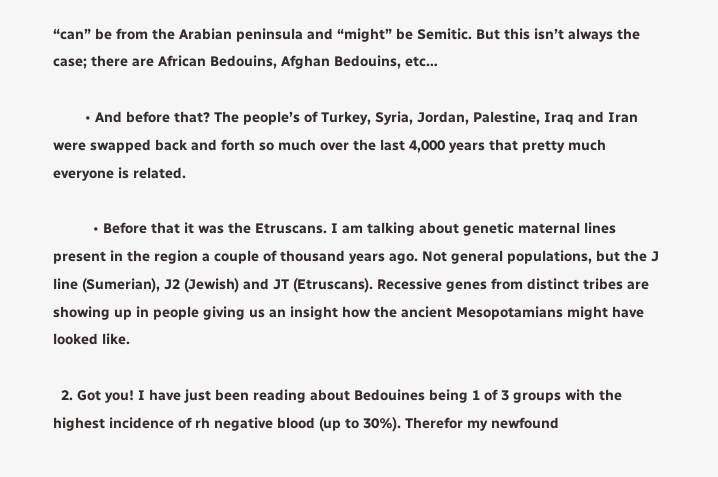“can” be from the Arabian peninsula and “might” be Semitic. But this isn’t always the case; there are African Bedouins, Afghan Bedouins, etc…

        • And before that? The people’s of Turkey, Syria, Jordan, Palestine, Iraq and Iran were swapped back and forth so much over the last 4,000 years that pretty much everyone is related.

          • Before that it was the Etruscans. I am talking about genetic maternal lines present in the region a couple of thousand years ago. Not general populations, but the J line (Sumerian), J2 (Jewish) and JT (Etruscans). Recessive genes from distinct tribes are showing up in people giving us an insight how the ancient Mesopotamians might have looked like.

  2. Got you! I have just been reading about Bedouines being 1 of 3 groups with the highest incidence of rh negative blood (up to 30%). Therefor my newfound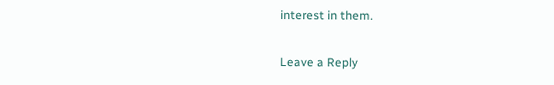interest in them.

Leave a Reply